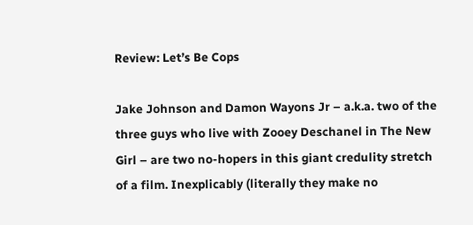Review: Let’s Be Cops

Jake Johnson and Damon Wayons Jr – a.k.a. two of the three guys who live with Zooey Deschanel in The New Girl – are two no-hopers in this giant credulity stretch of a film. Inexplicably (literally they make no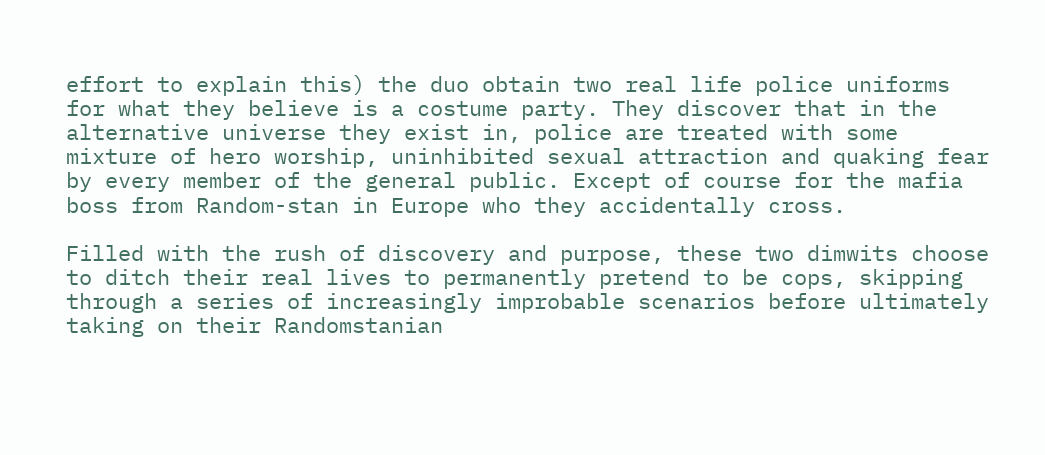effort to explain this) the duo obtain two real life police uniforms for what they believe is a costume party. They discover that in the alternative universe they exist in, police are treated with some mixture of hero worship, uninhibited sexual attraction and quaking fear by every member of the general public. Except of course for the mafia boss from Random-stan in Europe who they accidentally cross.

Filled with the rush of discovery and purpose, these two dimwits choose to ditch their real lives to permanently pretend to be cops, skipping through a series of increasingly improbable scenarios before ultimately taking on their Randomstanian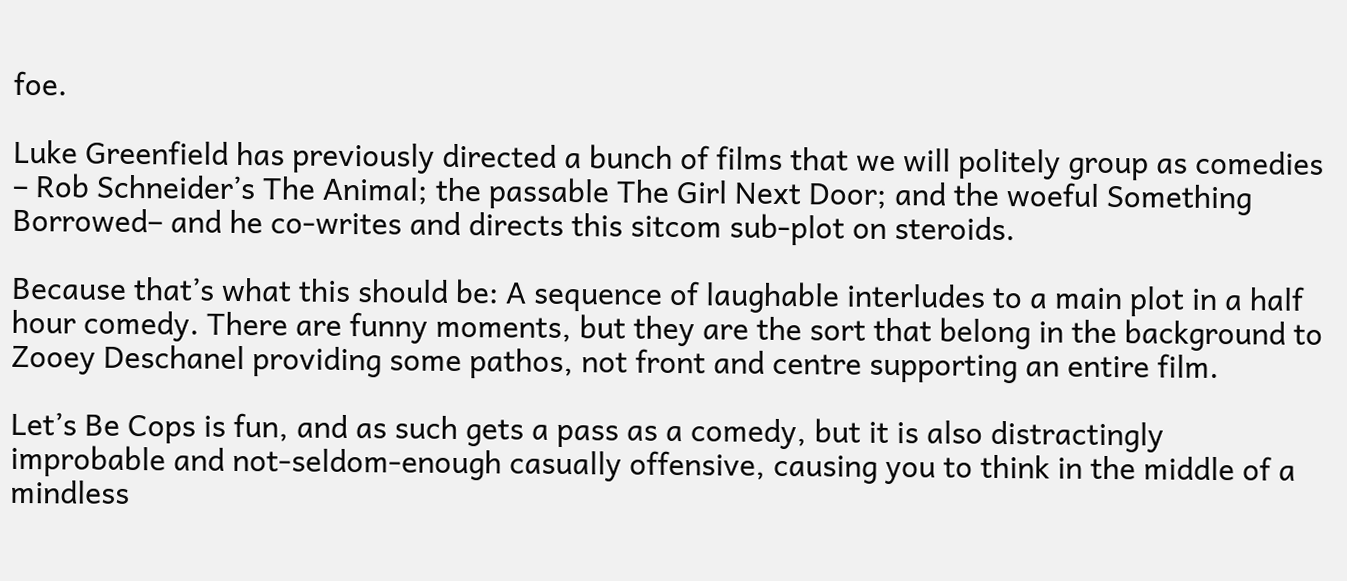foe.

Luke Greenfield has previously directed a bunch of films that we will politely group as comedies – Rob Schneider’s The Animal; the passable The Girl Next Door; and the woeful Something Borrowed– and he co-writes and directs this sitcom sub-plot on steroids.

Because that’s what this should be: A sequence of laughable interludes to a main plot in a half hour comedy. There are funny moments, but they are the sort that belong in the background to Zooey Deschanel providing some pathos, not front and centre supporting an entire film.

Let’s Be Cops is fun, and as such gets a pass as a comedy, but it is also distractingly improbable and not-seldom-enough casually offensive, causing you to think in the middle of a mindless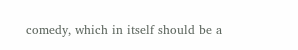comedy, which in itself should be a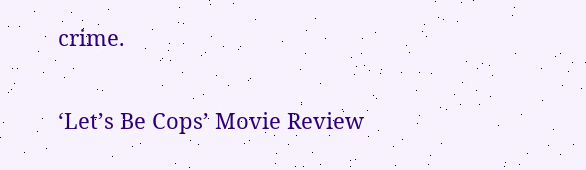crime.

‘Let’s Be Cops’ Movie Review